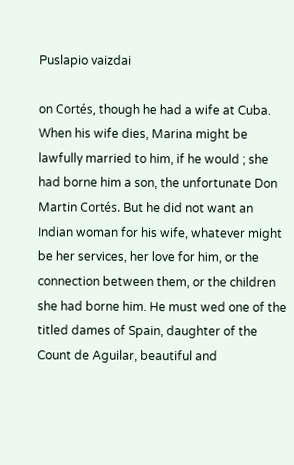Puslapio vaizdai

on Cortés, though he had a wife at Cuba. When his wife dies, Marina might be lawfully married to him, if he would ; she had borne him a son, the unfortunate Don Martin Cortés. But he did not want an Indian woman for his wife, whatever might be her services, her love for him, or the connection between them, or the children she had borne him. He must wed one of the titled dames of Spain, daughter of the Count de Aguilar, beautiful and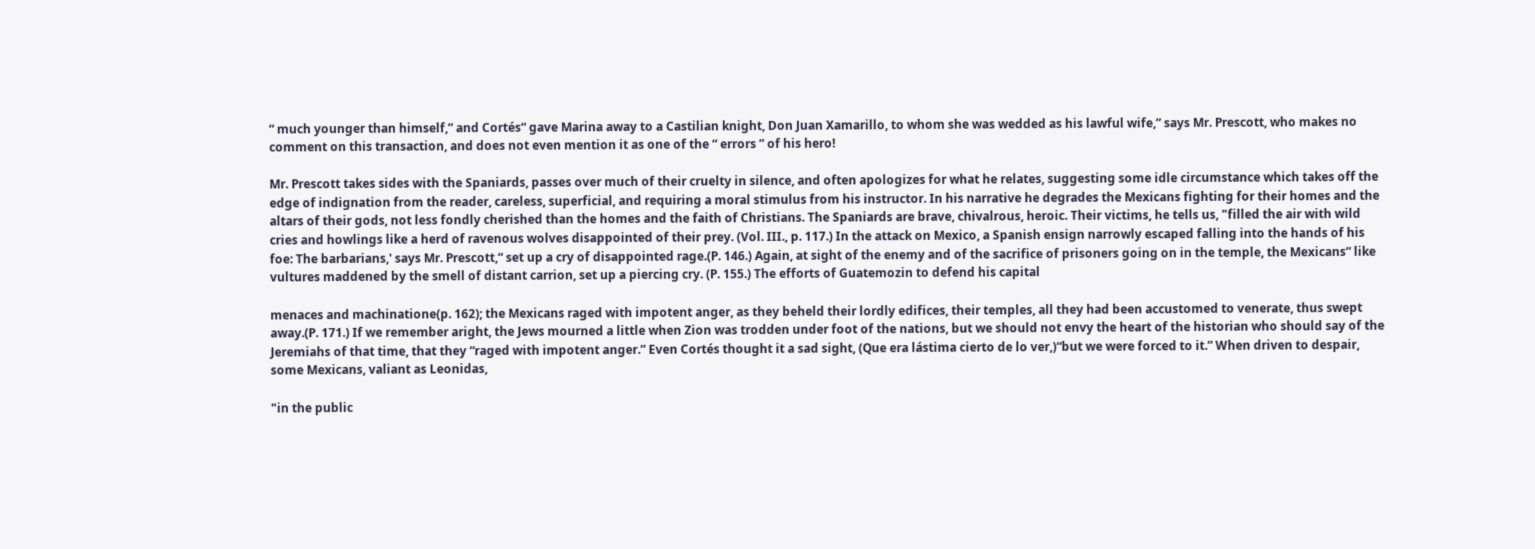“ much younger than himself,” and Cortés“ gave Marina away to a Castilian knight, Don Juan Xamarillo, to whom she was wedded as his lawful wife,” says Mr. Prescott, who makes no comment on this transaction, and does not even mention it as one of the “ errors ” of his hero!

Mr. Prescott takes sides with the Spaniards, passes over much of their cruelty in silence, and often apologizes for what he relates, suggesting some idle circumstance which takes off the edge of indignation from the reader, careless, superficial, and requiring a moral stimulus from his instructor. In his narrative he degrades the Mexicans fighting for their homes and the altars of their gods, not less fondly cherished than the homes and the faith of Christians. The Spaniards are brave, chivalrous, heroic. Their victims, he tells us, "filled the air with wild cries and howlings like a herd of ravenous wolves disappointed of their prey. (Vol. III., p. 117.) In the attack on Mexico, a Spanish ensign narrowly escaped falling into the hands of his foe: The barbarians,' says Mr. Prescott,“ set up a cry of disappointed rage.(P. 146.) Again, at sight of the enemy and of the sacrifice of prisoners going on in the temple, the Mexicans“ like vultures maddened by the smell of distant carrion, set up a piercing cry. (P. 155.) The efforts of Guatemozin to defend his capital

menaces and machinatione(p. 162); the Mexicans raged with impotent anger, as they beheld their lordly edifices, their temples, all they had been accustomed to venerate, thus swept away.(P. 171.) If we remember aright, the Jews mourned a little when Zion was trodden under foot of the nations, but we should not envy the heart of the historian who should say of the Jeremiahs of that time, that they “raged with impotent anger.” Even Cortés thought it a sad sight, (Que era lástima cierto de lo ver,)“but we were forced to it.” When driven to despair, some Mexicans, valiant as Leonidas,

"in the public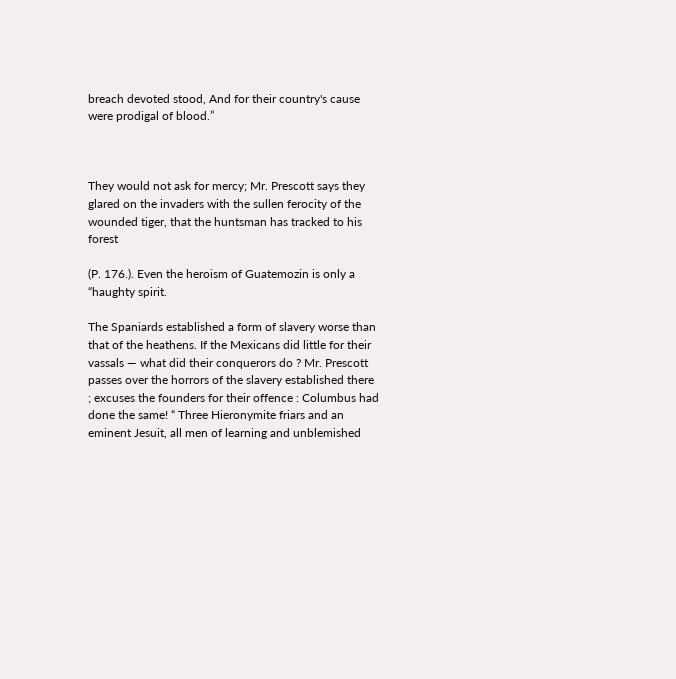breach devoted stood, And for their country's cause were prodigal of blood.”



They would not ask for mercy; Mr. Prescott says they glared on the invaders with the sullen ferocity of the wounded tiger, that the huntsman has tracked to his forest

(P. 176.). Even the heroism of Guatemozin is only a “haughty spirit.

The Spaniards established a form of slavery worse than that of the heathens. If the Mexicans did little for their vassals — what did their conquerors do ? Mr. Prescott passes over the horrors of the slavery established there ; excuses the founders for their offence : Columbus had done the same! “ Three Hieronymite friars and an eminent Jesuit, all men of learning and unblemished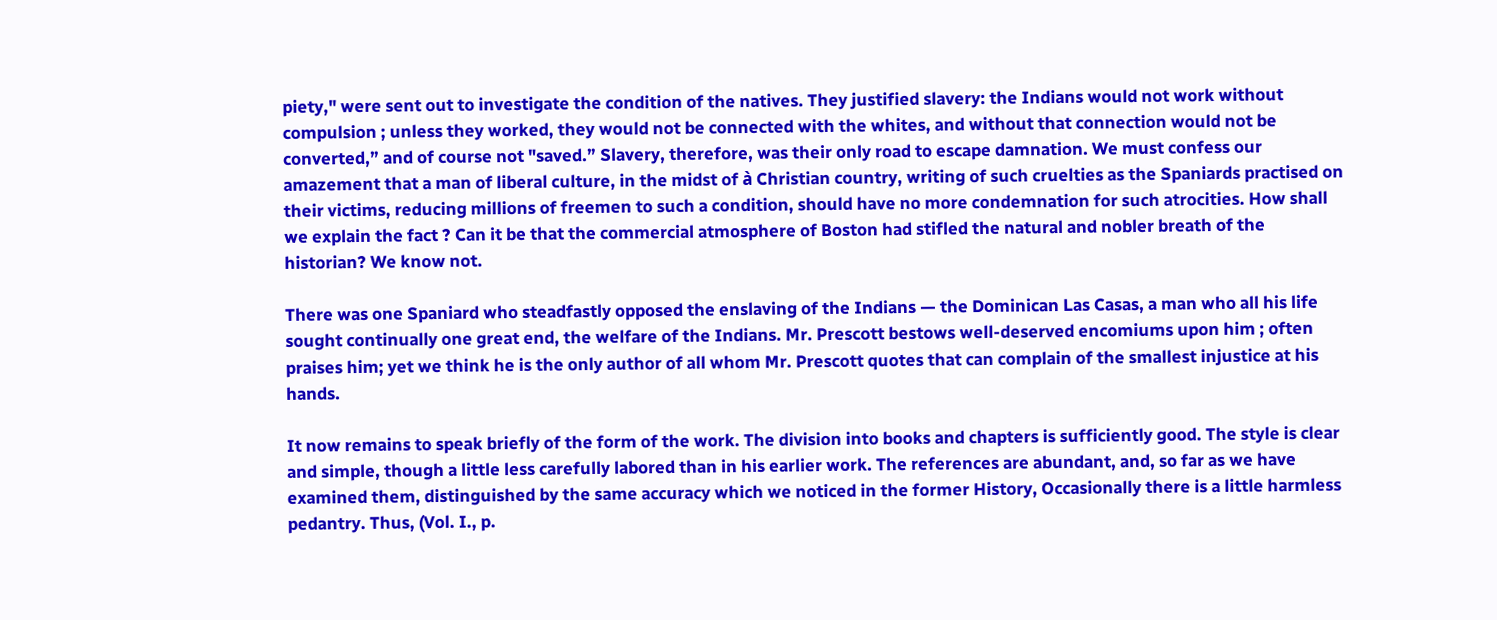piety," were sent out to investigate the condition of the natives. They justified slavery: the Indians would not work without compulsion ; unless they worked, they would not be connected with the whites, and without that connection would not be converted,” and of course not "saved.” Slavery, therefore, was their only road to escape damnation. We must confess our amazement that a man of liberal culture, in the midst of à Christian country, writing of such cruelties as the Spaniards practised on their victims, reducing millions of freemen to such a condition, should have no more condemnation for such atrocities. How shall we explain the fact ? Can it be that the commercial atmosphere of Boston had stifled the natural and nobler breath of the historian? We know not.

There was one Spaniard who steadfastly opposed the enslaving of the Indians — the Dominican Las Casas, a man who all his life sought continually one great end, the welfare of the Indians. Mr. Prescott bestows well-deserved encomiums upon him ; often praises him; yet we think he is the only author of all whom Mr. Prescott quotes that can complain of the smallest injustice at his hands.

It now remains to speak briefly of the form of the work. The division into books and chapters is sufficiently good. The style is clear and simple, though a little less carefully labored than in his earlier work. The references are abundant, and, so far as we have examined them, distinguished by the same accuracy which we noticed in the former History, Occasionally there is a little harmless pedantry. Thus, (Vol. I., p.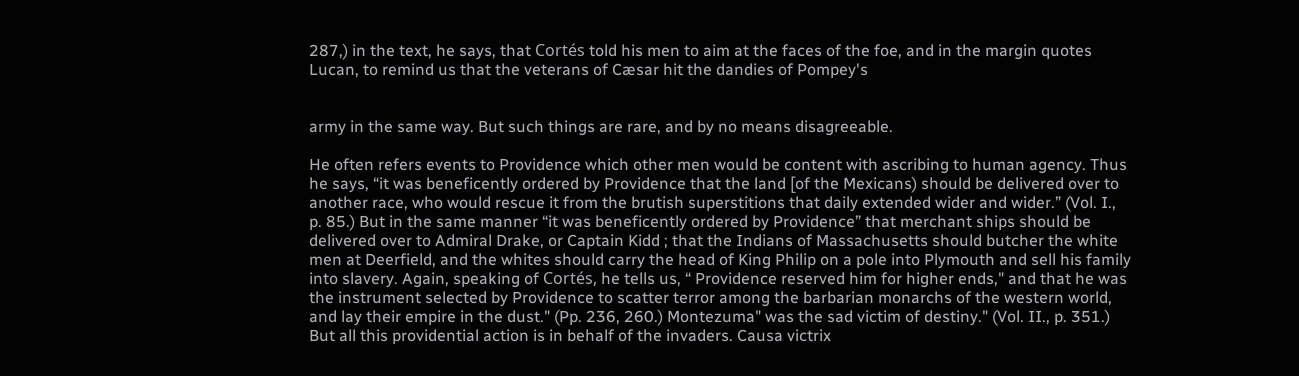287,) in the text, he says, that Cortés told his men to aim at the faces of the foe, and in the margin quotes Lucan, to remind us that the veterans of Cæsar hit the dandies of Pompey's


army in the same way. But such things are rare, and by no means disagreeable.

He often refers events to Providence which other men would be content with ascribing to human agency. Thus he says, “it was beneficently ordered by Providence that the land [of the Mexicans) should be delivered over to another race, who would rescue it from the brutish superstitions that daily extended wider and wider.” (Vol. I., p. 85.) But in the same manner “it was beneficently ordered by Providence” that merchant ships should be delivered over to Admiral Drake, or Captain Kidd ; that the Indians of Massachusetts should butcher the white men at Deerfield, and the whites should carry the head of King Philip on a pole into Plymouth and sell his family into slavery. Again, speaking of Cortés, he tells us, “ Providence reserved him for higher ends," and that he was the instrument selected by Providence to scatter terror among the barbarian monarchs of the western world, and lay their empire in the dust." (Pp. 236, 260.) Montezuma" was the sad victim of destiny." (Vol. II., p. 351.) But all this providential action is in behalf of the invaders. Causa victrix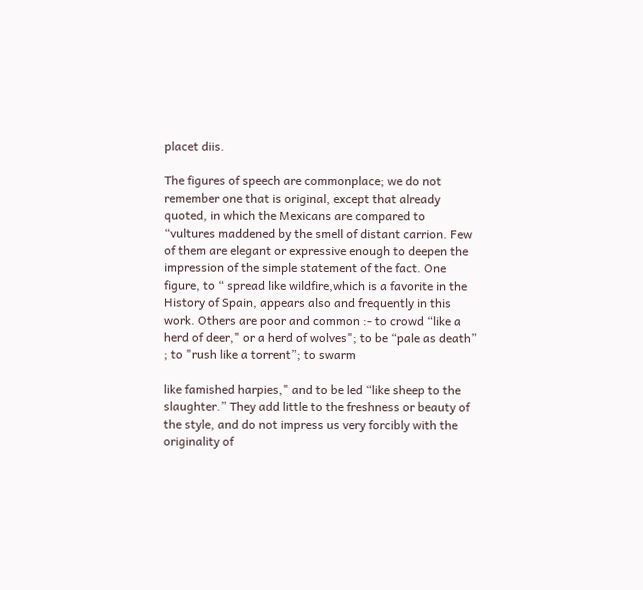placet diis.

The figures of speech are commonplace; we do not remember one that is original, except that already quoted, in which the Mexicans are compared to “vultures maddened by the smell of distant carrion. Few of them are elegant or expressive enough to deepen the impression of the simple statement of the fact. One figure, to “ spread like wildfire,which is a favorite in the History of Spain, appears also and frequently in this work. Others are poor and common :- to crowd “like a herd of deer," or a herd of wolves"; to be “pale as death” ; to "rush like a torrent”; to swarm

like famished harpies," and to be led “like sheep to the slaughter.” They add little to the freshness or beauty of the style, and do not impress us very forcibly with the originality of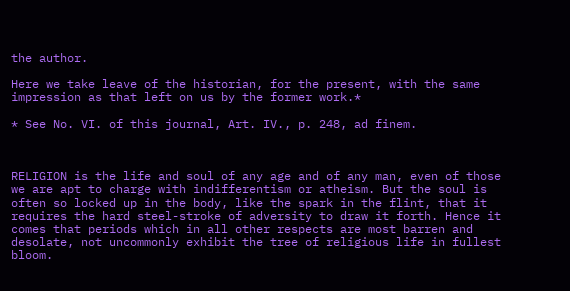the author.

Here we take leave of the historian, for the present, with the same impression as that left on us by the former work.*

* See No. VI. of this journal, Art. IV., p. 248, ad finem.



RELIGION is the life and soul of any age and of any man, even of those we are apt to charge with indifferentism or atheism. But the soul is often so locked up in the body, like the spark in the flint, that it requires the hard steel-stroke of adversity to draw it forth. Hence it comes that periods which in all other respects are most barren and desolate, not uncommonly exhibit the tree of religious life in fullest bloom.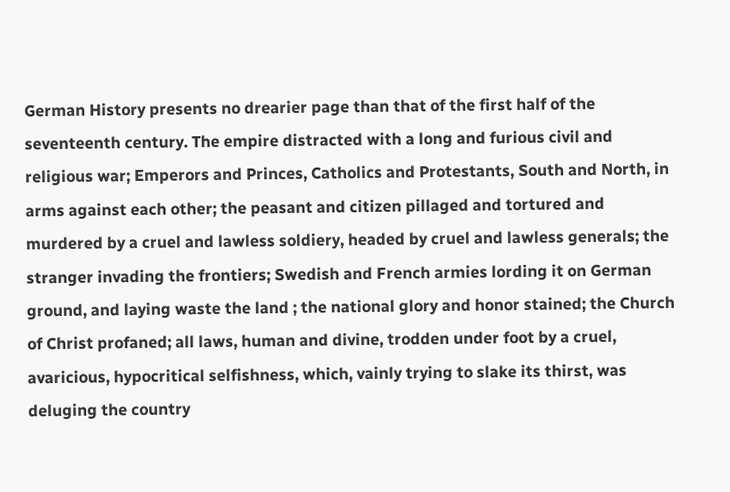German History presents no drearier page than that of the first half of the seventeenth century. The empire distracted with a long and furious civil and religious war; Emperors and Princes, Catholics and Protestants, South and North, in arms against each other; the peasant and citizen pillaged and tortured and murdered by a cruel and lawless soldiery, headed by cruel and lawless generals; the stranger invading the frontiers; Swedish and French armies lording it on German ground, and laying waste the land ; the national glory and honor stained; the Church of Christ profaned; all laws, human and divine, trodden under foot by a cruel, avaricious, hypocritical selfishness, which, vainly trying to slake its thirst, was deluging the country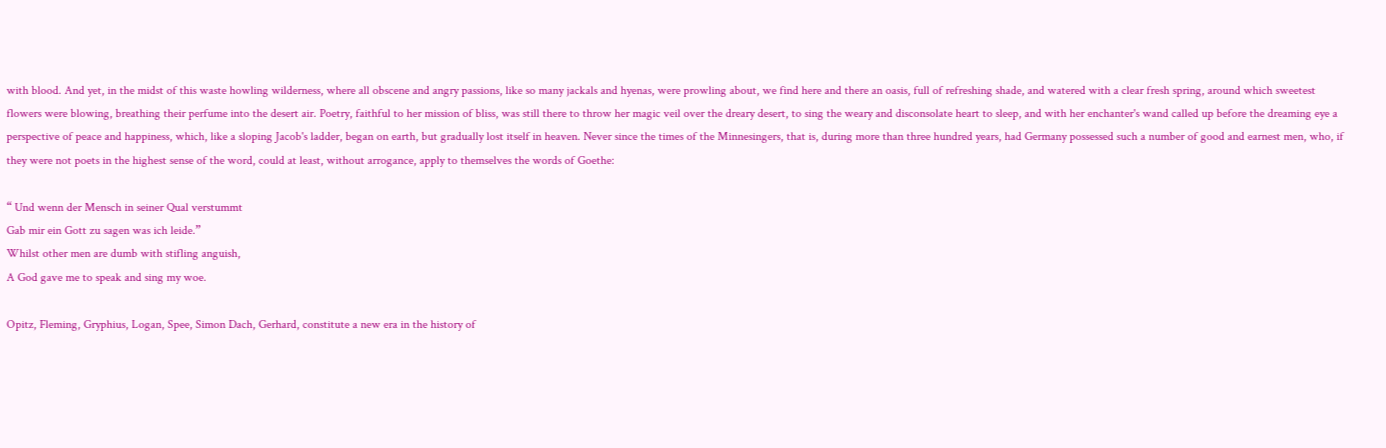with blood. And yet, in the midst of this waste howling wilderness, where all obscene and angry passions, like so many jackals and hyenas, were prowling about, we find here and there an oasis, full of refreshing shade, and watered with a clear fresh spring, around which sweetest flowers were blowing, breathing their perfume into the desert air. Poetry, faithful to her mission of bliss, was still there to throw her magic veil over the dreary desert, to sing the weary and disconsolate heart to sleep, and with her enchanter's wand called up before the dreaming eye a perspective of peace and happiness, which, like a sloping Jacob's ladder, began on earth, but gradually lost itself in heaven. Never since the times of the Minnesingers, that is, during more than three hundred years, had Germany possessed such a number of good and earnest men, who, if they were not poets in the highest sense of the word, could at least, without arrogance, apply to themselves the words of Goethe:

“ Und wenn der Mensch in seiner Qual verstummt
Gab mir ein Gott zu sagen was ich leide.”
Whilst other men are dumb with stifling anguish,
A God gave me to speak and sing my woe.

Opitz, Fleming, Gryphius, Logan, Spee, Simon Dach, Gerhard, constitute a new era in the history of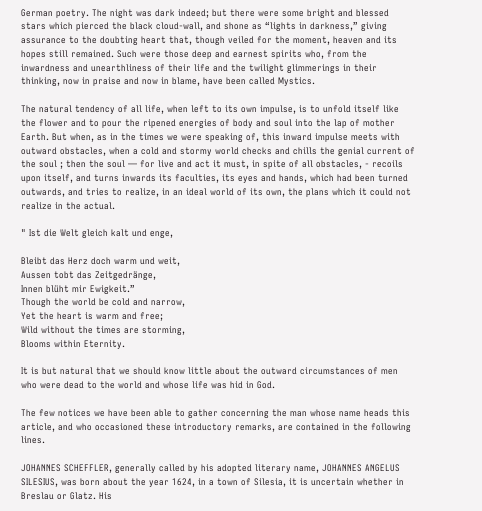German poetry. The night was dark indeed; but there were some bright and blessed stars which pierced the black cloud-wall, and shone as “lights in darkness,” giving assurance to the doubting heart that, though veiled for the moment, heaven and its hopes still remained. Such were those deep and earnest spirits who, from the inwardness and unearthliness of their life and the twilight glimmerings in their thinking, now in praise and now in blame, have been called Mystics.

The natural tendency of all life, when left to its own impulse, is to unfold itself like the flower and to pour the ripened energies of body and soul into the lap of mother Earth. But when, as in the times we were speaking of, this inward impulse meets with outward obstacles, when a cold and stormy world checks and chills the genial current of the soul ; then the soul — for live and act it must, in spite of all obstacles, - recoils upon itself, and turns inwards its faculties, its eyes and hands, which had been turned outwards, and tries to realize, in an ideal world of its own, the plans which it could not realize in the actual.

" Ist die Welt gleich kalt und enge,

Bleibt das Herz doch warm und weit,
Aussen tobt das Zeitgedränge,
Innen blüht mir Ewigkeit.”
Though the world be cold and narrow,
Yet the heart is warm and free;
Wild without the times are storming,
Blooms within Eternity.

It is but natural that we should know little about the outward circumstances of men who were dead to the world and whose life was hid in God.

The few notices we have been able to gather concerning the man whose name heads this article, and who occasioned these introductory remarks, are contained in the following lines.

JOHANNES SCHEFFLER, generally called by his adopted literary name, JOHANNES ANGELUS SILESIUS, was born about the year 1624, in a town of Silesia, it is uncertain whether in Breslau or Glatz. His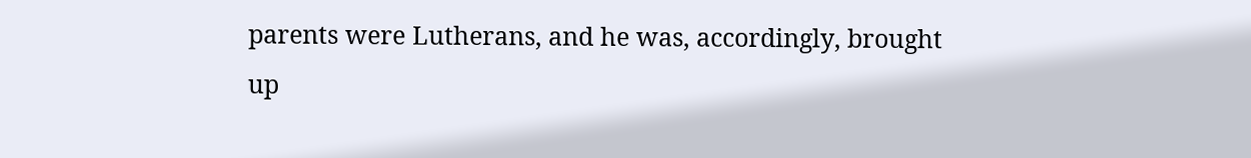parents were Lutherans, and he was, accordingly, brought up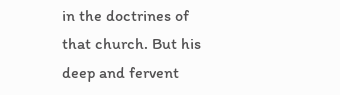in the doctrines of that church. But his deep and fervent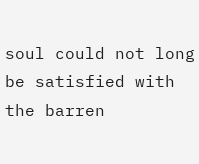soul could not long be satisfied with the barren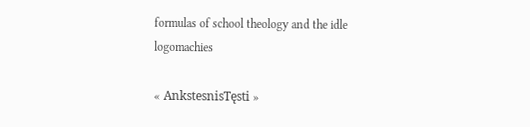formulas of school theology and the idle logomachies

« AnkstesnisTęsti »